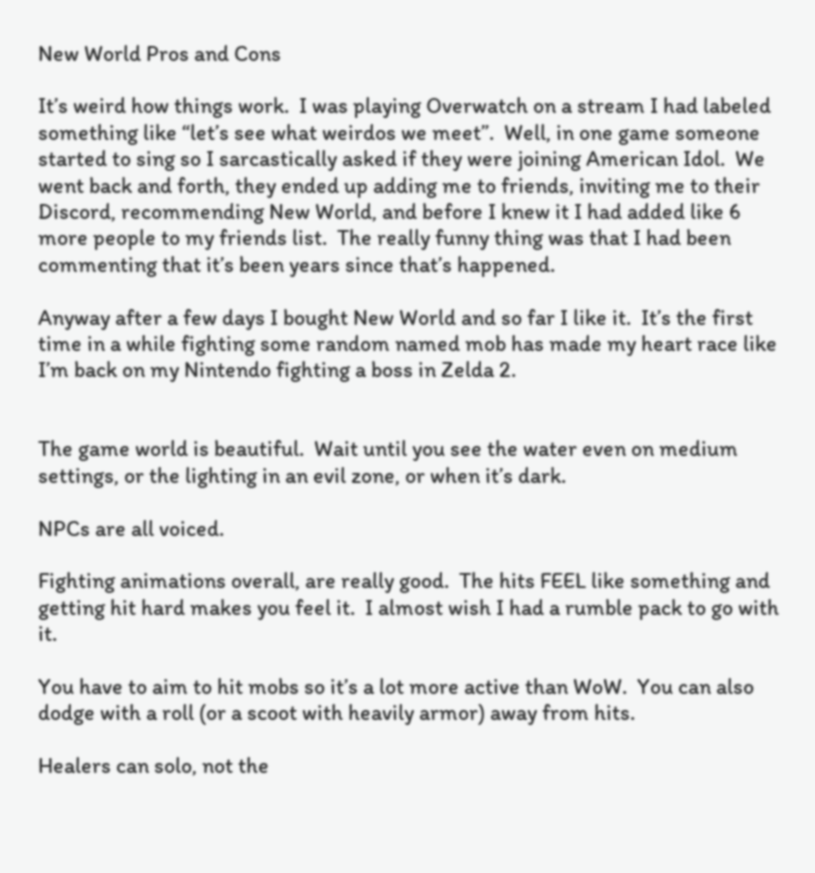New World Pros and Cons

It’s weird how things work.  I was playing Overwatch on a stream I had labeled something like “let’s see what weirdos we meet”.  Well, in one game someone started to sing so I sarcastically asked if they were joining American Idol.  We went back and forth, they ended up adding me to friends, inviting me to their Discord, recommending New World, and before I knew it I had added like 6 more people to my friends list.  The really funny thing was that I had been commenting that it’s been years since that’s happened.

Anyway after a few days I bought New World and so far I like it.  It’s the first time in a while fighting some random named mob has made my heart race like I’m back on my Nintendo fighting a boss in Zelda 2.


The game world is beautiful.  Wait until you see the water even on medium settings, or the lighting in an evil zone, or when it’s dark.

NPCs are all voiced.

Fighting animations overall, are really good.  The hits FEEL like something and getting hit hard makes you feel it.  I almost wish I had a rumble pack to go with it.

You have to aim to hit mobs so it’s a lot more active than WoW.  You can also dodge with a roll (or a scoot with heavily armor) away from hits.

Healers can solo, not the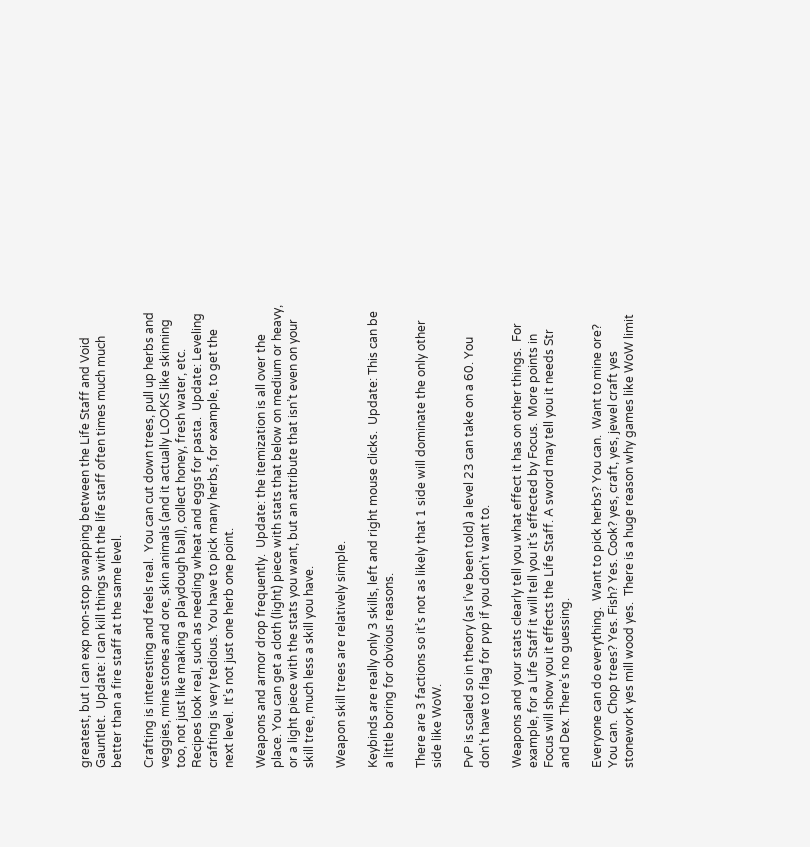greatest, but I can exp non-stop swapping between the Life Staff and Void Gauntlet.  Update: I can kill things with the life staff often times much much better than a fire staff at the same level.

Crafting is interesting and feels real.  You can cut down trees, pull up herbs and veggies, mine stones and ore, skin animals (and it actually LOOKS like skinning too, not just like making a playdough ball), collect honey, fresh water, etc.  Recipes look real, such as needing wheat and eggs for pasta.  Update: Leveling crafting is very tedious. You have to pick many herbs, for example, to get the next level.  It’s not just one herb one point.

Weapons and armor drop frequently.  Update: the itemization is all over the place. You can get a cloth (light) piece with stats that below on medium or heavy, or a light piece with the stats you want, but an attribute that isn’t even on your skill tree, much less a skill you have.

Weapon skill trees are relatively simple.

Keybinds are really only 3 skills, left and right mouse clicks.  Update: This can be a little boring for obvious reasons.

There are 3 factions so it’s not as likely that 1 side will dominate the only other side like WoW.

PvP is scaled so in theory (as I’ve been told) a level 23 can take on a 60. You don’t have to flag for pvp if you don’t want to.

Weapons and your stats clearly tell you what effect it has on other things.  For example, for a Life Staff it will tell you it’s effected by Focus.  More points in Focus will show you it effects the Life Staff. A sword may tell you it needs Str and Dex. There’s no guessing.

Everyone can do everything.  Want to pick herbs? You can.  Want to mine ore? You can.  Chop trees? Yes. Fish? Yes. Cook? yes, craft, yes, jewel craft yes stonework yes mill wood yes.  There is a huge reason why games like WoW limit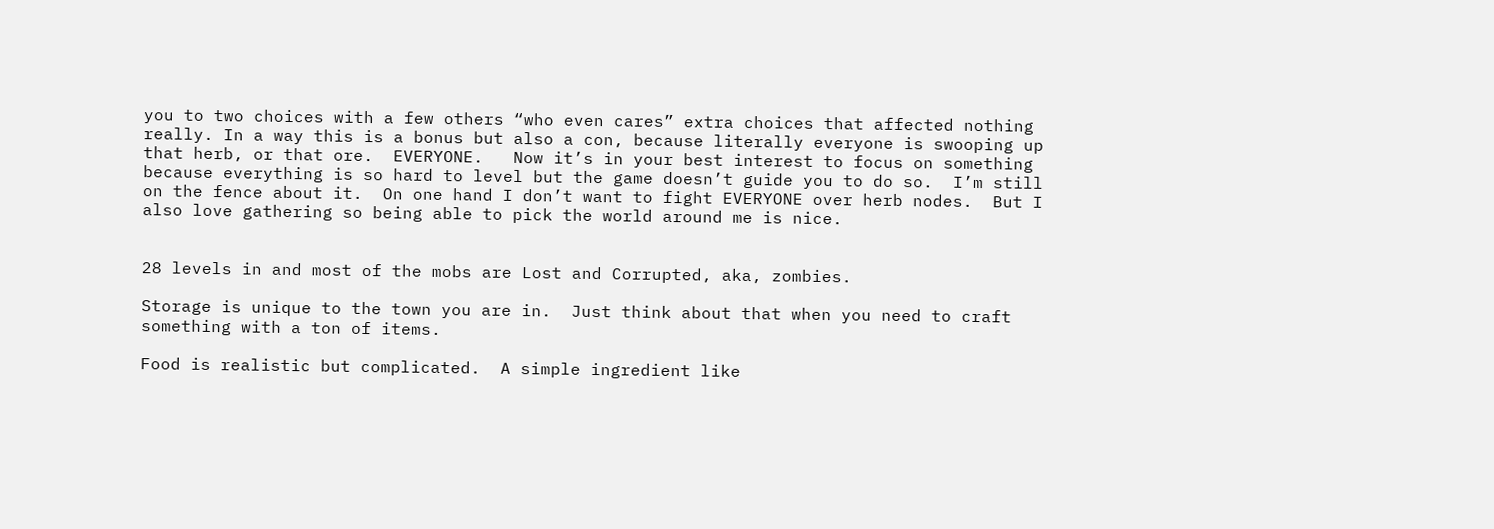you to two choices with a few others “who even cares” extra choices that affected nothing really. In a way this is a bonus but also a con, because literally everyone is swooping up that herb, or that ore.  EVERYONE.   Now it’s in your best interest to focus on something because everything is so hard to level but the game doesn’t guide you to do so.  I’m still on the fence about it.  On one hand I don’t want to fight EVERYONE over herb nodes.  But I also love gathering so being able to pick the world around me is nice.


28 levels in and most of the mobs are Lost and Corrupted, aka, zombies.

Storage is unique to the town you are in.  Just think about that when you need to craft something with a ton of items.

Food is realistic but complicated.  A simple ingredient like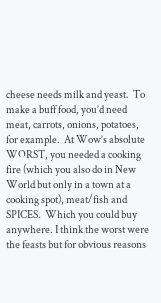cheese needs milk and yeast.  To make a buff food, you’d need meat, carrots, onions, potatoes, for example.  At Wow’s absolute WORST, you needed a cooking fire (which you also do in New World but only in a town at a cooking spot), meat/fish and SPICES.  Which you could buy anywhere. I think the worst were the feasts but for obvious reasons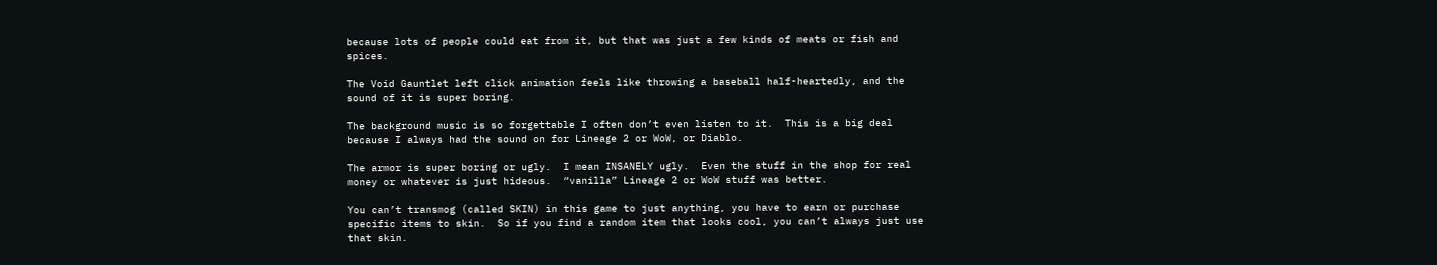because lots of people could eat from it, but that was just a few kinds of meats or fish and spices.

The Void Gauntlet left click animation feels like throwing a baseball half-heartedly, and the sound of it is super boring.

The background music is so forgettable I often don’t even listen to it.  This is a big deal because I always had the sound on for Lineage 2 or WoW, or Diablo.

The armor is super boring or ugly.  I mean INSANELY ugly.  Even the stuff in the shop for real money or whatever is just hideous.  “vanilla” Lineage 2 or WoW stuff was better.

You can’t transmog (called SKIN) in this game to just anything, you have to earn or purchase specific items to skin.  So if you find a random item that looks cool, you can’t always just use that skin.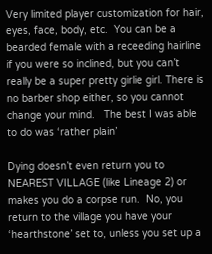Very limited player customization for hair, eyes, face, body, etc.  You can be a bearded female with a receeding hairline if you were so inclined, but you can’t really be a super pretty girlie girl. There is no barber shop either, so you cannot change your mind.   The best I was able to do was ‘rather plain’

Dying doesn’t even return you to NEAREST VILLAGE (like Lineage 2) or makes you do a corpse run.  No, you return to the village you have your ‘hearthstone’ set to, unless you set up a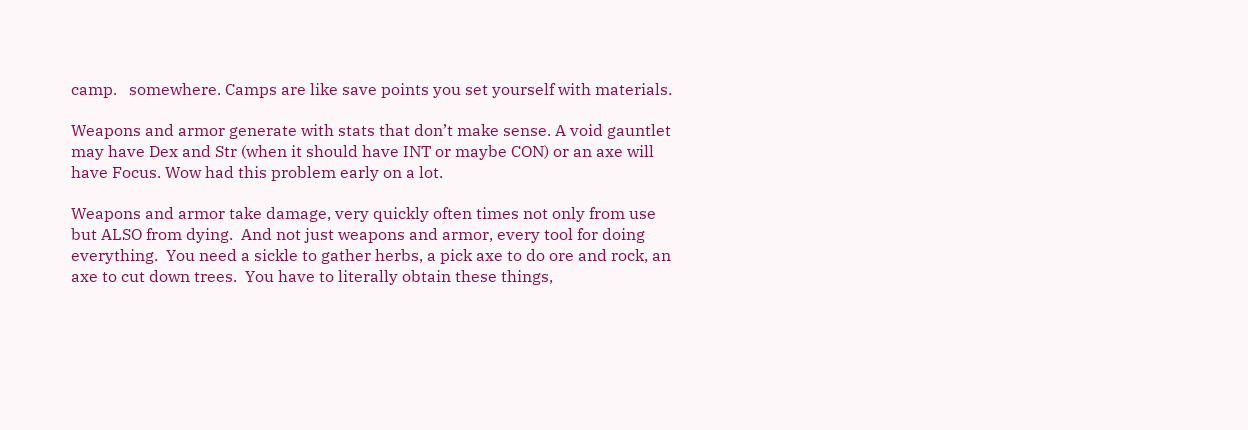camp.   somewhere. Camps are like save points you set yourself with materials.

Weapons and armor generate with stats that don’t make sense. A void gauntlet may have Dex and Str (when it should have INT or maybe CON) or an axe will have Focus. Wow had this problem early on a lot.

Weapons and armor take damage, very quickly often times not only from use but ALSO from dying.  And not just weapons and armor, every tool for doing everything.  You need a sickle to gather herbs, a pick axe to do ore and rock, an axe to cut down trees.  You have to literally obtain these things,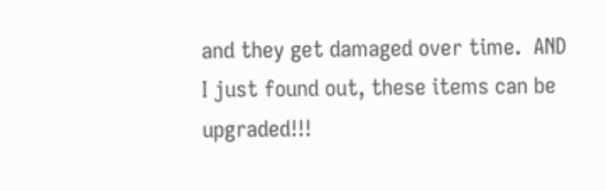and they get damaged over time.  AND I just found out, these items can be upgraded!!!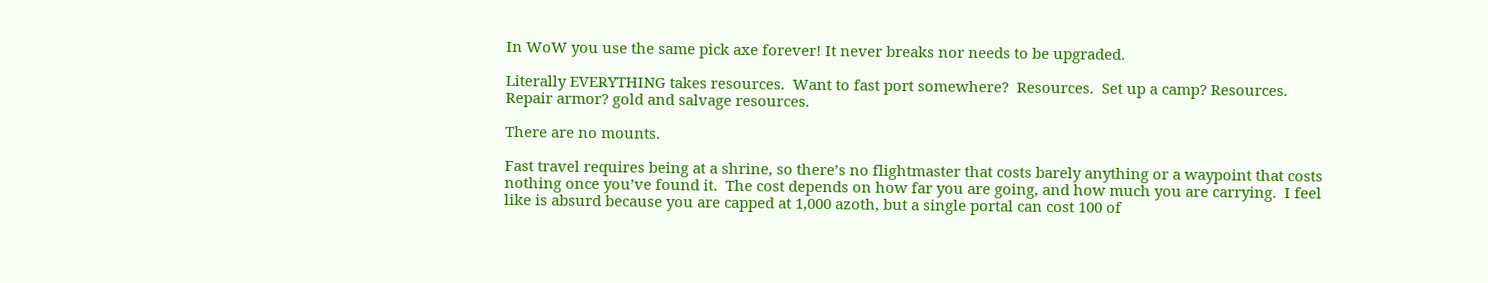In WoW you use the same pick axe forever! It never breaks nor needs to be upgraded.

Literally EVERYTHING takes resources.  Want to fast port somewhere?  Resources.  Set up a camp? Resources.  Repair armor? gold and salvage resources.

There are no mounts.

Fast travel requires being at a shrine, so there’s no flightmaster that costs barely anything or a waypoint that costs nothing once you’ve found it.  The cost depends on how far you are going, and how much you are carrying.  I feel like is absurd because you are capped at 1,000 azoth, but a single portal can cost 100 of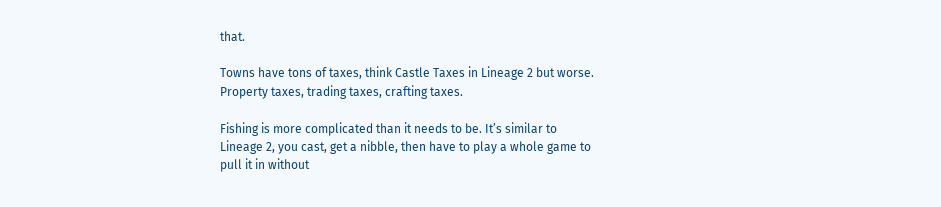that.

Towns have tons of taxes, think Castle Taxes in Lineage 2 but worse. Property taxes, trading taxes, crafting taxes.

Fishing is more complicated than it needs to be. It’s similar to Lineage 2, you cast, get a nibble, then have to play a whole game to pull it in without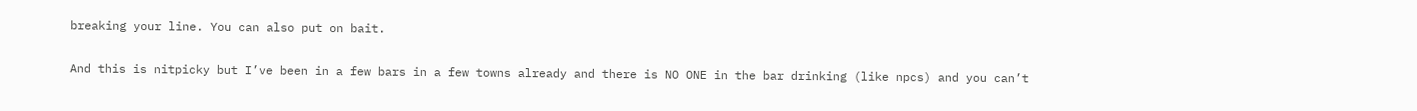breaking your line. You can also put on bait.

And this is nitpicky but I’ve been in a few bars in a few towns already and there is NO ONE in the bar drinking (like npcs) and you can’t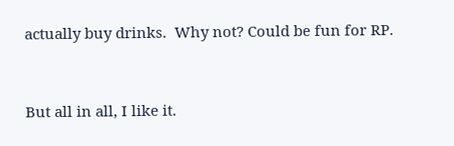actually buy drinks.  Why not? Could be fun for RP.


But all in all, I like it.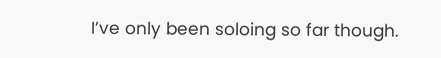I’ve only been soloing so far though.